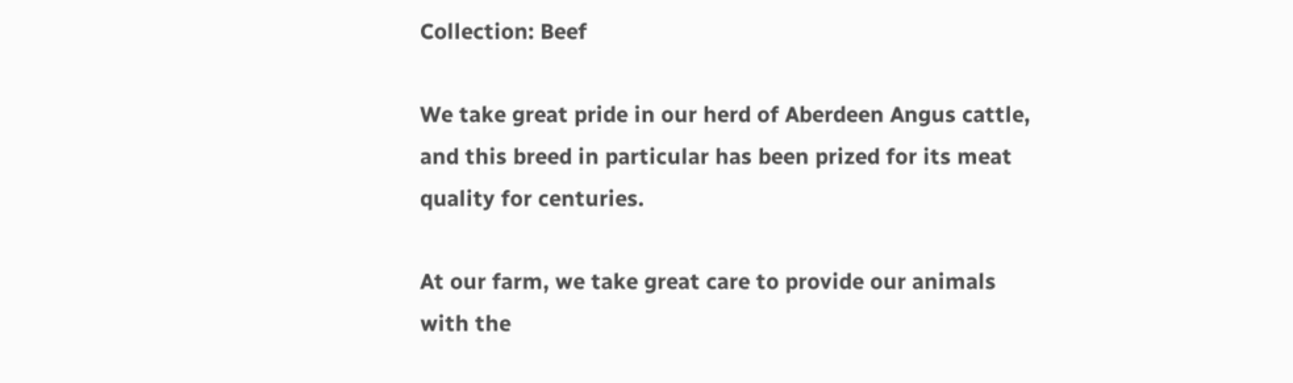Collection: Beef

We take great pride in our herd of Aberdeen Angus cattle, and this breed in particular has been prized for its meat quality for centuries.

At our farm, we take great care to provide our animals with the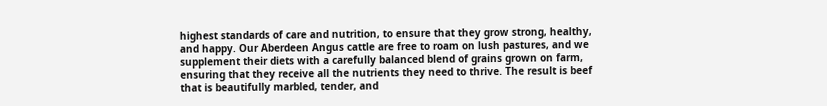highest standards of care and nutrition, to ensure that they grow strong, healthy, and happy. Our Aberdeen Angus cattle are free to roam on lush pastures, and we supplement their diets with a carefully balanced blend of grains grown on farm, ensuring that they receive all the nutrients they need to thrive. The result is beef that is beautifully marbled, tender, and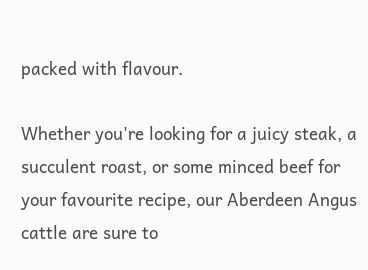packed with flavour.

Whether you're looking for a juicy steak, a succulent roast, or some minced beef for your favourite recipe, our Aberdeen Angus cattle are sure to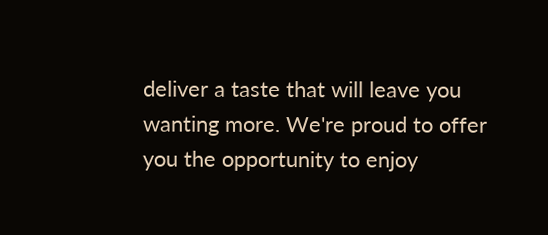deliver a taste that will leave you wanting more. We're proud to offer you the opportunity to enjoy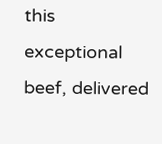this exceptional beef, delivered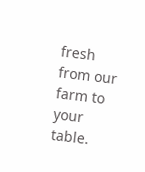fresh from our farm to your table.